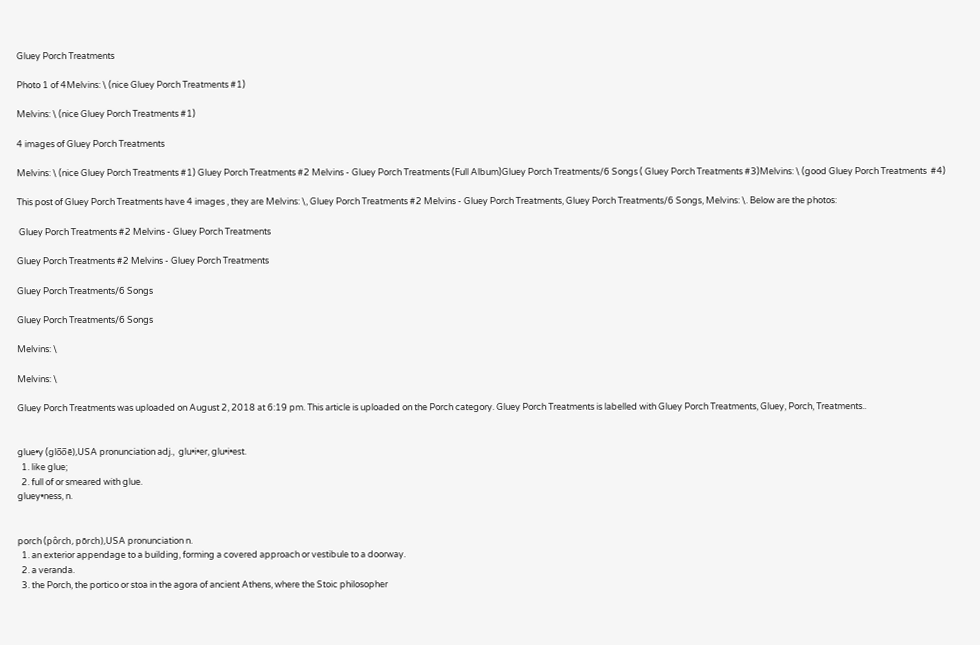Gluey Porch Treatments

Photo 1 of 4Melvins: \ (nice Gluey Porch Treatments #1)

Melvins: \ (nice Gluey Porch Treatments #1)

4 images of Gluey Porch Treatments

Melvins: \ (nice Gluey Porch Treatments #1) Gluey Porch Treatments #2 Melvins - Gluey Porch Treatments (Full Album)Gluey Porch Treatments/6 Songs ( Gluey Porch Treatments #3)Melvins: \ (good Gluey Porch Treatments  #4)

This post of Gluey Porch Treatments have 4 images , they are Melvins: \, Gluey Porch Treatments #2 Melvins - Gluey Porch Treatments, Gluey Porch Treatments/6 Songs, Melvins: \. Below are the photos:

 Gluey Porch Treatments #2 Melvins - Gluey Porch Treatments

Gluey Porch Treatments #2 Melvins - Gluey Porch Treatments

Gluey Porch Treatments/6 Songs

Gluey Porch Treatments/6 Songs

Melvins: \

Melvins: \

Gluey Porch Treatments was uploaded on August 2, 2018 at 6:19 pm. This article is uploaded on the Porch category. Gluey Porch Treatments is labelled with Gluey Porch Treatments, Gluey, Porch, Treatments..


glue•y (glo̅o̅ē),USA pronunciation adj.,  glu•i•er, glu•i•est.
  1. like glue;
  2. full of or smeared with glue.
gluey•ness, n.


porch (pôrch, pōrch),USA pronunciation n.
  1. an exterior appendage to a building, forming a covered approach or vestibule to a doorway.
  2. a veranda.
  3. the Porch, the portico or stoa in the agora of ancient Athens, where the Stoic philosopher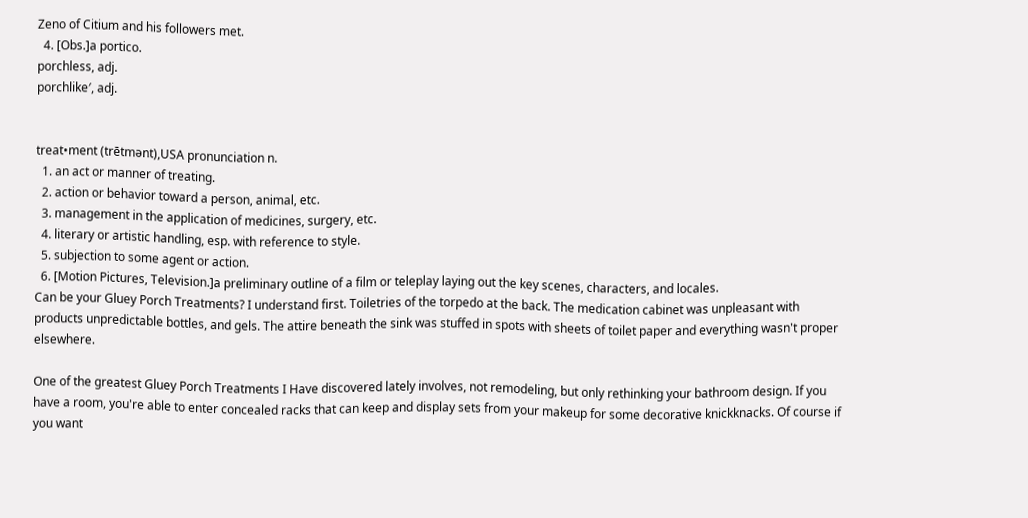Zeno of Citium and his followers met.
  4. [Obs.]a portico.
porchless, adj.
porchlike′, adj.


treat•ment (trētmənt),USA pronunciation n.
  1. an act or manner of treating.
  2. action or behavior toward a person, animal, etc.
  3. management in the application of medicines, surgery, etc.
  4. literary or artistic handling, esp. with reference to style.
  5. subjection to some agent or action.
  6. [Motion Pictures, Television.]a preliminary outline of a film or teleplay laying out the key scenes, characters, and locales.
Can be your Gluey Porch Treatments? I understand first. Toiletries of the torpedo at the back. The medication cabinet was unpleasant with products unpredictable bottles, and gels. The attire beneath the sink was stuffed in spots with sheets of toilet paper and everything wasn't proper elsewhere.

One of the greatest Gluey Porch Treatments I Have discovered lately involves, not remodeling, but only rethinking your bathroom design. If you have a room, you're able to enter concealed racks that can keep and display sets from your makeup for some decorative knickknacks. Of course if you want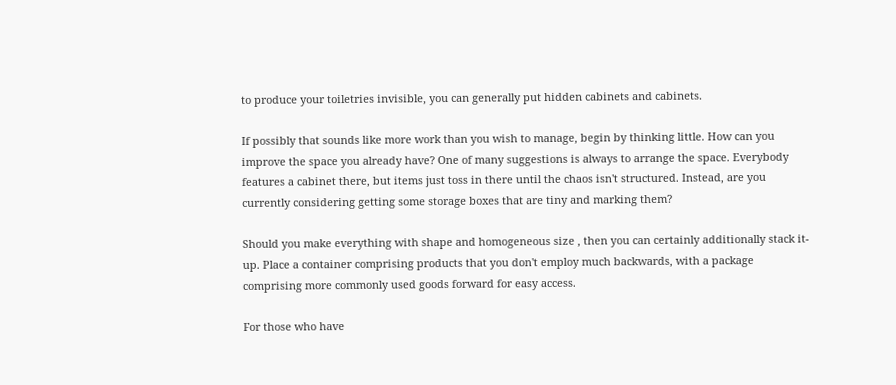to produce your toiletries invisible, you can generally put hidden cabinets and cabinets.

If possibly that sounds like more work than you wish to manage, begin by thinking little. How can you improve the space you already have? One of many suggestions is always to arrange the space. Everybody features a cabinet there, but items just toss in there until the chaos isn't structured. Instead, are you currently considering getting some storage boxes that are tiny and marking them?

Should you make everything with shape and homogeneous size , then you can certainly additionally stack it-up. Place a container comprising products that you don't employ much backwards, with a package comprising more commonly used goods forward for easy access.

For those who have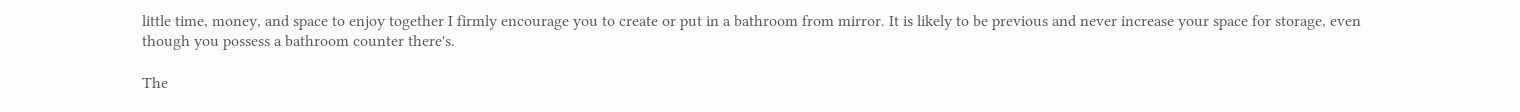little time, money, and space to enjoy together I firmly encourage you to create or put in a bathroom from mirror. It is likely to be previous and never increase your space for storage, even though you possess a bathroom counter there's.

The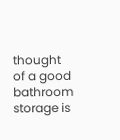thought of a good bathroom storage is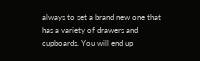always to set a brand new one that has a variety of drawers and cupboards. You will end up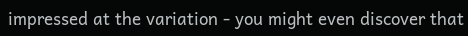impressed at the variation - you might even discover that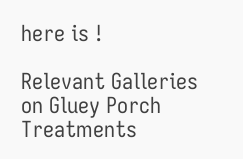here is !

Relevant Galleries on Gluey Porch Treatments